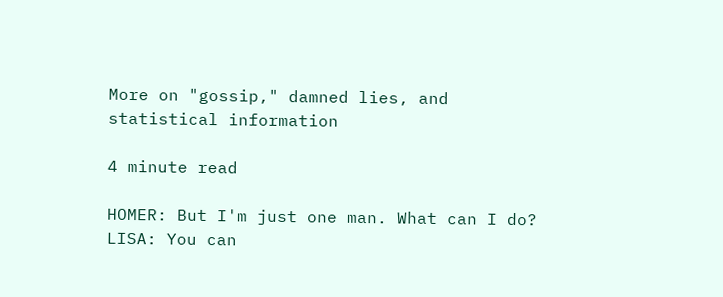More on "gossip," damned lies, and statistical information

4 minute read

HOMER: But I'm just one man. What can I do?
LISA: You can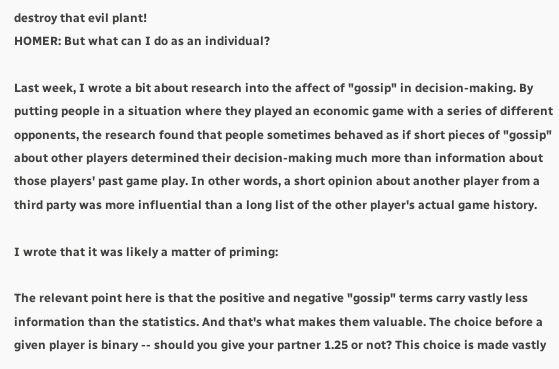destroy that evil plant!
HOMER: But what can I do as an individual?

Last week, I wrote a bit about research into the affect of "gossip" in decision-making. By putting people in a situation where they played an economic game with a series of different opponents, the research found that people sometimes behaved as if short pieces of "gossip" about other players determined their decision-making much more than information about those players' past game play. In other words, a short opinion about another player from a third party was more influential than a long list of the other player's actual game history.

I wrote that it was likely a matter of priming:

The relevant point here is that the positive and negative "gossip" terms carry vastly less information than the statistics. And that's what makes them valuable. The choice before a given player is binary -- should you give your partner 1.25 or not? This choice is made vastly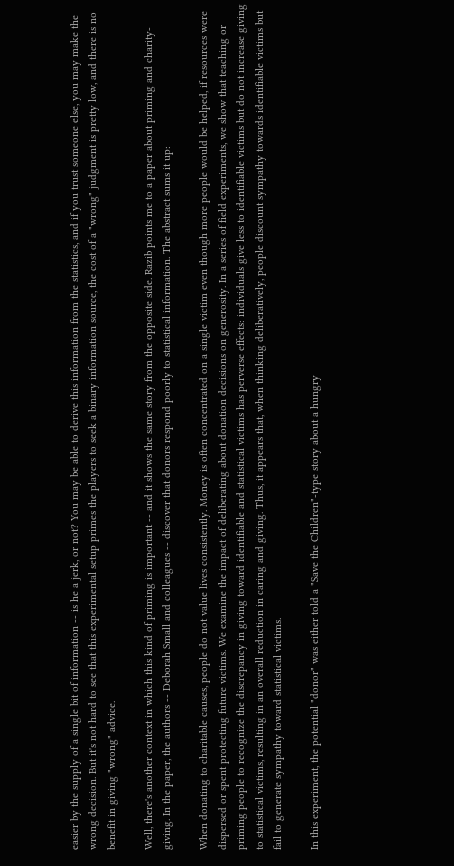easier by the supply of a single bit of information -- is he a jerk, or not? You may be able to derive this information from the statistics, and if you trust someone else, you may make the wrong decision. But it's not hard to see that this experimental setup primes the players to seek a binary information source, the cost of a "wrong" judgment is pretty low, and there is no benefit in giving "wrong" advice.

Well, there's another context in which this kind of priming is important -- and it shows the same story from the opposite side. Razib points me to a paper about priming and charity-giving. In the paper, the authors -- Deborah Small and colleagues -- discover that donors respond poorly to statistical information. The abstract sums it up:

When donating to charitable causes, people do not value lives consistently. Money is often concentrated on a single victim even though more people would be helped, if resources were dispersed or spent protecting future victims. We examine the impact of deliberating about donation decisions on generosity. In a series of field experiments, we show that teaching or priming people to recognize the discrepancy in giving toward identifiable and statistical victims has perverse effects: individuals give less to identifiable victims but do not increase giving to statistical victims, resulting in an overall reduction in caring and giving. Thus, it appears that, when thinking deliberatively, people discount sympathy towards identifiable victims but fail to generate sympathy toward statistical victims.

In this experiment, the potential "donor" was either told a "Save the Children"-type story about a hungry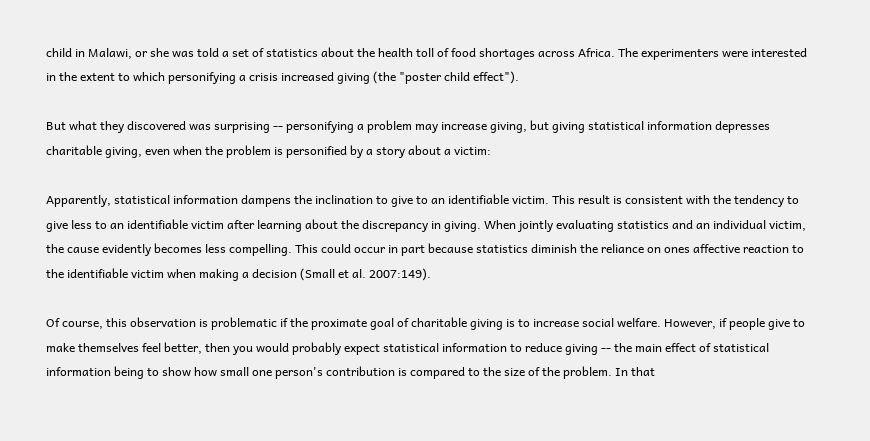child in Malawi, or she was told a set of statistics about the health toll of food shortages across Africa. The experimenters were interested in the extent to which personifying a crisis increased giving (the "poster child effect").

But what they discovered was surprising -- personifying a problem may increase giving, but giving statistical information depresses charitable giving, even when the problem is personified by a story about a victim:

Apparently, statistical information dampens the inclination to give to an identifiable victim. This result is consistent with the tendency to give less to an identifiable victim after learning about the discrepancy in giving. When jointly evaluating statistics and an individual victim, the cause evidently becomes less compelling. This could occur in part because statistics diminish the reliance on ones affective reaction to the identifiable victim when making a decision (Small et al. 2007:149).

Of course, this observation is problematic if the proximate goal of charitable giving is to increase social welfare. However, if people give to make themselves feel better, then you would probably expect statistical information to reduce giving -- the main effect of statistical information being to show how small one person's contribution is compared to the size of the problem. In that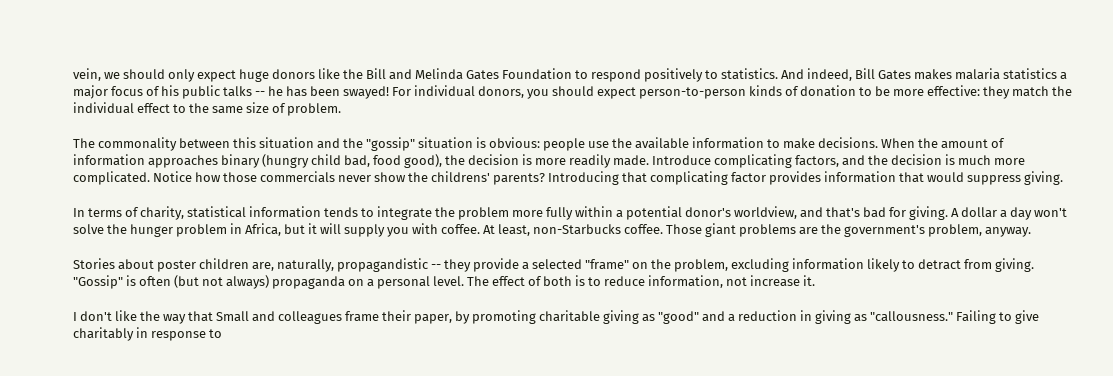vein, we should only expect huge donors like the Bill and Melinda Gates Foundation to respond positively to statistics. And indeed, Bill Gates makes malaria statistics a major focus of his public talks -- he has been swayed! For individual donors, you should expect person-to-person kinds of donation to be more effective: they match the individual effect to the same size of problem.

The commonality between this situation and the "gossip" situation is obvious: people use the available information to make decisions. When the amount of information approaches binary (hungry child bad, food good), the decision is more readily made. Introduce complicating factors, and the decision is much more complicated. Notice how those commercials never show the childrens' parents? Introducing that complicating factor provides information that would suppress giving.

In terms of charity, statistical information tends to integrate the problem more fully within a potential donor's worldview, and that's bad for giving. A dollar a day won't solve the hunger problem in Africa, but it will supply you with coffee. At least, non-Starbucks coffee. Those giant problems are the government's problem, anyway.

Stories about poster children are, naturally, propagandistic -- they provide a selected "frame" on the problem, excluding information likely to detract from giving. "Gossip" is often (but not always) propaganda on a personal level. The effect of both is to reduce information, not increase it.

I don't like the way that Small and colleagues frame their paper, by promoting charitable giving as "good" and a reduction in giving as "callousness." Failing to give charitably in response to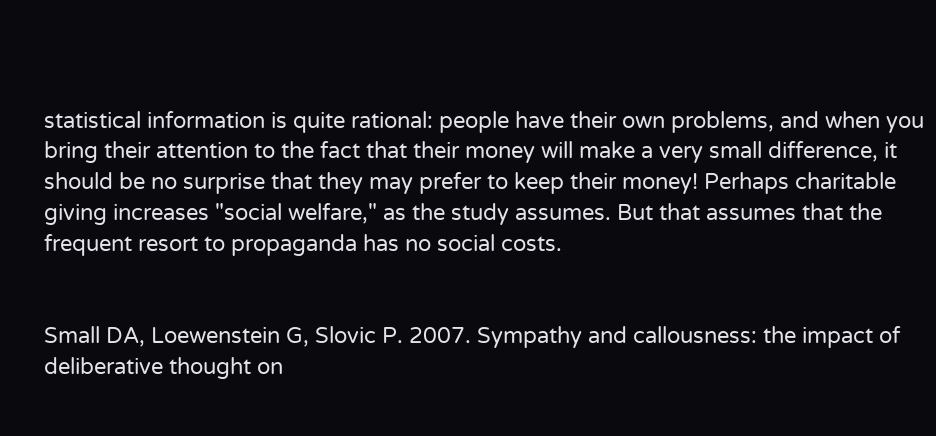statistical information is quite rational: people have their own problems, and when you bring their attention to the fact that their money will make a very small difference, it should be no surprise that they may prefer to keep their money! Perhaps charitable giving increases "social welfare," as the study assumes. But that assumes that the frequent resort to propaganda has no social costs.


Small DA, Loewenstein G, Slovic P. 2007. Sympathy and callousness: the impact of deliberative thought on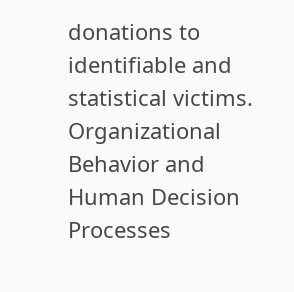donations to identifiable and statistical victims. Organizational Behavior and Human Decision Processes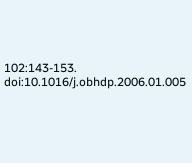102:143-153. doi:10.1016/j.obhdp.2006.01.005